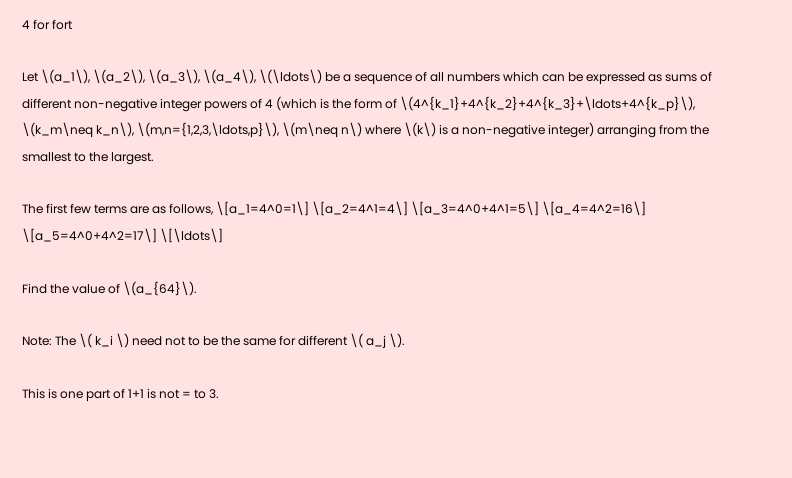4 for fort

Let \(a_1\), \(a_2\), \(a_3\), \(a_4\), \(\ldots\) be a sequence of all numbers which can be expressed as sums of different non-negative integer powers of 4 (which is the form of \(4^{k_1}+4^{k_2}+4^{k_3}+\ldots+4^{k_p}\), \(k_m\neq k_n\), \(m,n={1,2,3,\ldots,p}\), \(m\neq n\) where \(k\) is a non-negative integer) arranging from the smallest to the largest.

The first few terms are as follows, \[a_1=4^0=1\] \[a_2=4^1=4\] \[a_3=4^0+4^1=5\] \[a_4=4^2=16\] \[a_5=4^0+4^2=17\] \[\ldots\]

Find the value of \(a_{64}\).

Note: The \( k_i \) need not to be the same for different \( a_j \).

This is one part of 1+1 is not = to 3.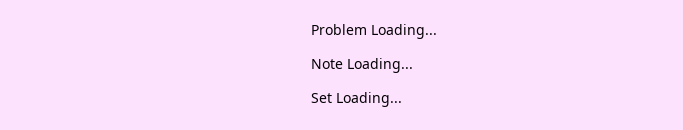Problem Loading...

Note Loading...

Set Loading...